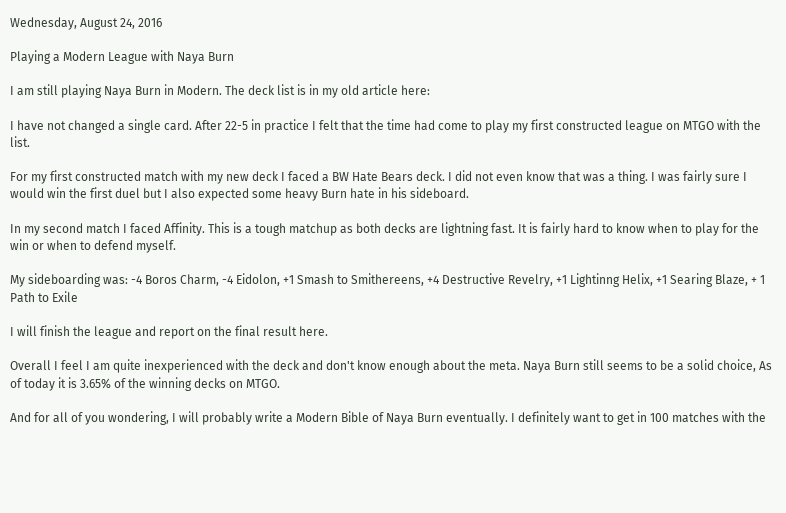Wednesday, August 24, 2016

Playing a Modern League with Naya Burn

I am still playing Naya Burn in Modern. The deck list is in my old article here:

I have not changed a single card. After 22-5 in practice I felt that the time had come to play my first constructed league on MTGO with the list.

For my first constructed match with my new deck I faced a BW Hate Bears deck. I did not even know that was a thing. I was fairly sure I would win the first duel but I also expected some heavy Burn hate in his sideboard.

In my second match I faced Affinity. This is a tough matchup as both decks are lightning fast. It is fairly hard to know when to play for the win or when to defend myself.

My sideboarding was: -4 Boros Charm, -4 Eidolon, +1 Smash to Smithereens, +4 Destructive Revelry, +1 Lightinng Helix, +1 Searing Blaze, + 1 Path to Exile

I will finish the league and report on the final result here.

Overall I feel I am quite inexperienced with the deck and don't know enough about the meta. Naya Burn still seems to be a solid choice, As of today it is 3.65% of the winning decks on MTGO.

And for all of you wondering, I will probably write a Modern Bible of Naya Burn eventually. I definitely want to get in 100 matches with the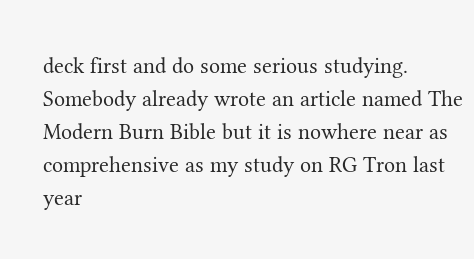deck first and do some serious studying. Somebody already wrote an article named The Modern Burn Bible but it is nowhere near as comprehensive as my study on RG Tron last year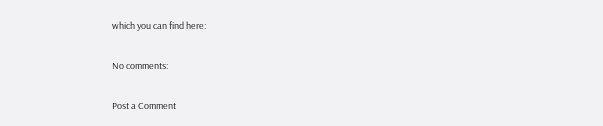which you can find here:

No comments:

Post a Comment